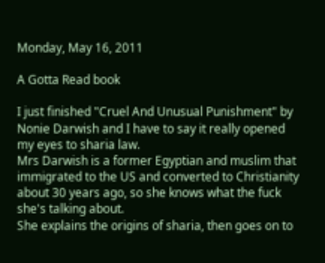Monday, May 16, 2011

A Gotta Read book

I just finished "Cruel And Unusual Punishment" by Nonie Darwish and I have to say it really opened my eyes to sharia law.
Mrs Darwish is a former Egyptian and muslim that immigrated to the US and converted to Christianity about 30 years ago, so she knows what the fuck she's talking about.
She explains the origins of sharia, then goes on to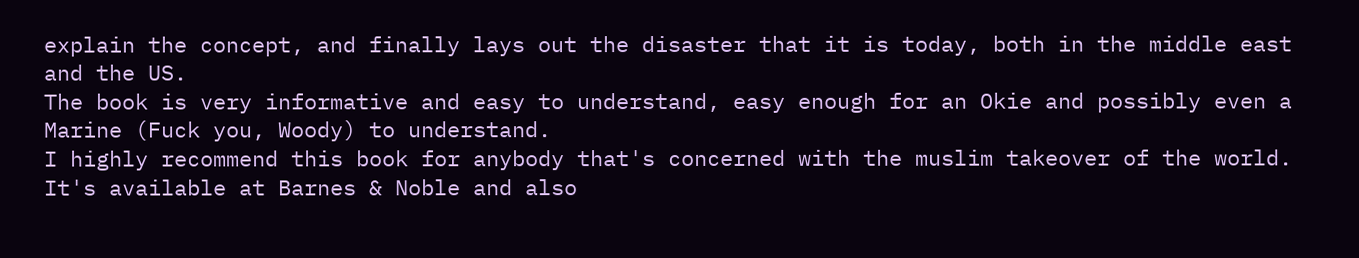explain the concept, and finally lays out the disaster that it is today, both in the middle east and the US.
The book is very informative and easy to understand, easy enough for an Okie and possibly even a Marine (Fuck you, Woody) to understand.
I highly recommend this book for anybody that's concerned with the muslim takeover of the world.
It's available at Barnes & Noble and also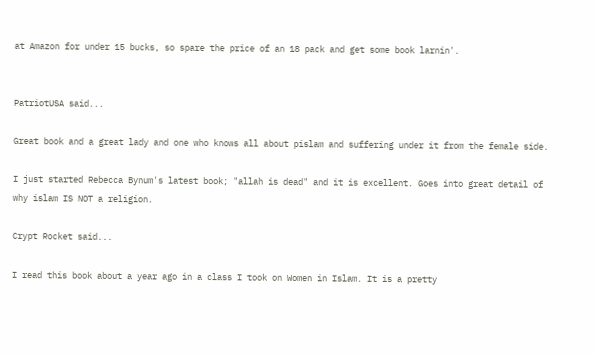at Amazon for under 15 bucks, so spare the price of an 18 pack and get some book larnin'.


PatriotUSA said...

Great book and a great lady and one who knows all about pislam and suffering under it from the female side.

I just started Rebecca Bynum's latest book; "allah is dead" and it is excellent. Goes into great detail of why islam IS NOT a religion.

Crypt Rocket said...

I read this book about a year ago in a class I took on Women in Islam. It is a pretty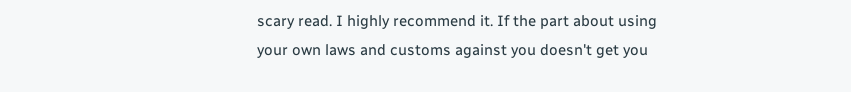scary read. I highly recommend it. If the part about using your own laws and customs against you doesn't get you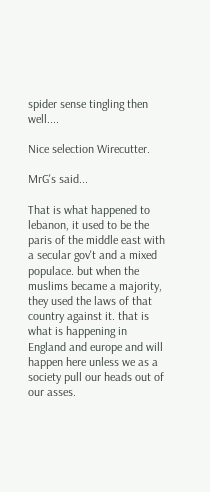spider sense tingling then well....

Nice selection Wirecutter.

MrG's said...

That is what happened to lebanon, it used to be the paris of the middle east with a secular gov't and a mixed populace. but when the muslims became a majority, they used the laws of that country against it. that is what is happening in England and europe and will happen here unless we as a society pull our heads out of our asses.